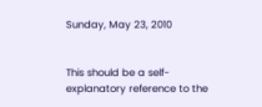Sunday, May 23, 2010


This should be a self-explanatory reference to the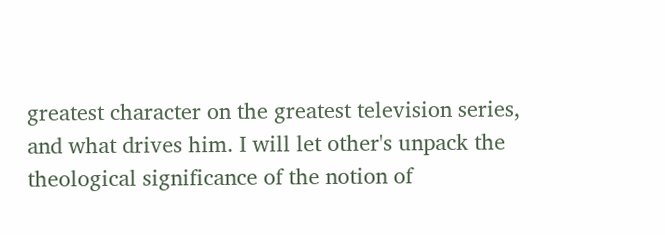greatest character on the greatest television series, and what drives him. I will let other's unpack the theological significance of the notion of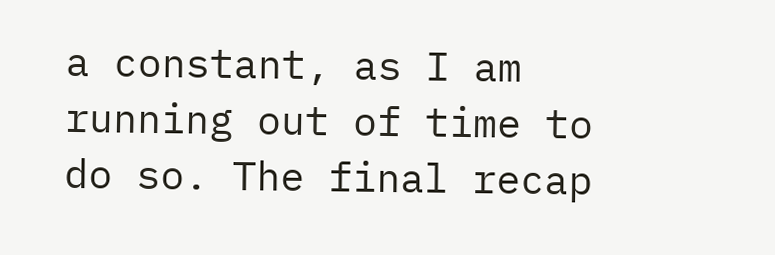a constant, as I am running out of time to do so. The final recap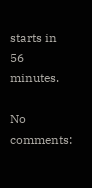starts in 56 minutes.

No comments: